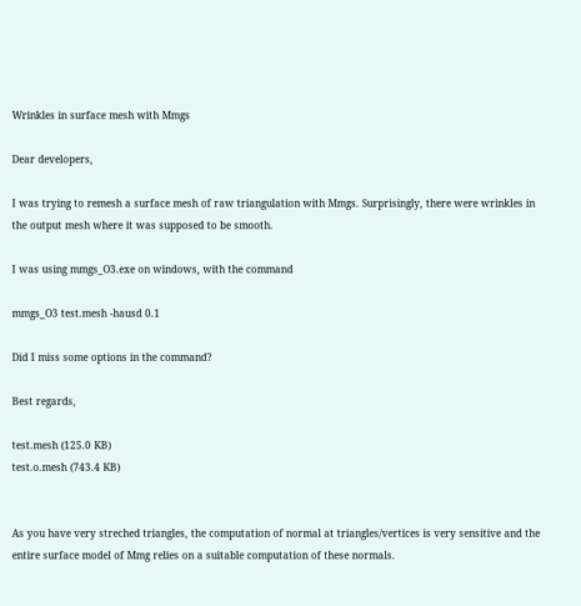Wrinkles in surface mesh with Mmgs

Dear developers,

I was trying to remesh a surface mesh of raw triangulation with Mmgs. Surprisingly, there were wrinkles in the output mesh where it was supposed to be smooth.

I was using mmgs_O3.exe on windows, with the command

mmgs_O3 test.mesh -hausd 0.1

Did I miss some options in the command?

Best regards,

test.mesh (125.0 KB)
test.o.mesh (743.4 KB)


As you have very streched triangles, the computation of normal at triangles/vertices is very sensitive and the entire surface model of Mmg relies on a suitable computation of these normals.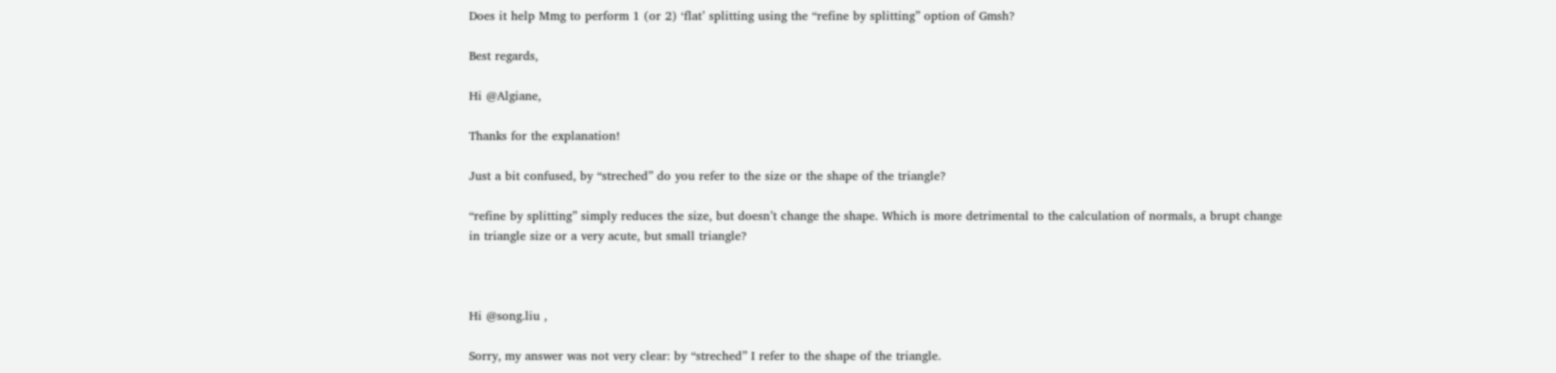Does it help Mmg to perform 1 (or 2) ‘flat’ splitting using the “refine by splitting” option of Gmsh?

Best regards,

Hi @Algiane,

Thanks for the explanation!

Just a bit confused, by “streched” do you refer to the size or the shape of the triangle?

“refine by splitting” simply reduces the size, but doesn’t change the shape. Which is more detrimental to the calculation of normals, a brupt change in triangle size or a very acute, but small triangle?



Hi @song.liu ,

Sorry, my answer was not very clear: by “streched” I refer to the shape of the triangle.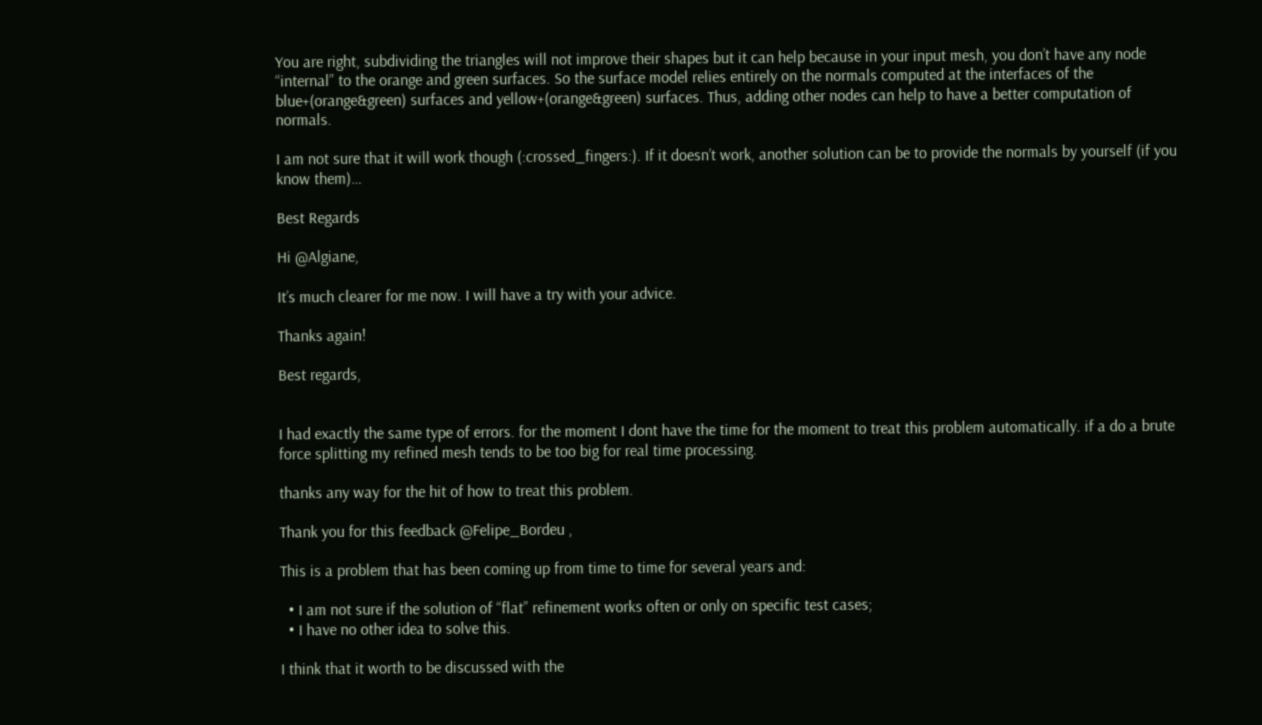You are right, subdividing the triangles will not improve their shapes but it can help because in your input mesh, you don’t have any node “internal” to the orange and green surfaces. So the surface model relies entirely on the normals computed at the interfaces of the blue+(orange&green) surfaces and yellow+(orange&green) surfaces. Thus, adding other nodes can help to have a better computation of normals.

I am not sure that it will work though (:crossed_fingers:). If it doesn’t work, another solution can be to provide the normals by yourself (if you know them)…

Best Regards

Hi @Algiane,

It’s much clearer for me now. I will have a try with your advice.

Thanks again!

Best regards,


I had exactly the same type of errors. for the moment I dont have the time for the moment to treat this problem automatically. if a do a brute force splitting my refined mesh tends to be too big for real time processing.

thanks any way for the hit of how to treat this problem.

Thank you for this feedback @Felipe_Bordeu ,

This is a problem that has been coming up from time to time for several years and:

  • I am not sure if the solution of “flat” refinement works often or only on specific test cases;
  • I have no other idea to solve this.

I think that it worth to be discussed with the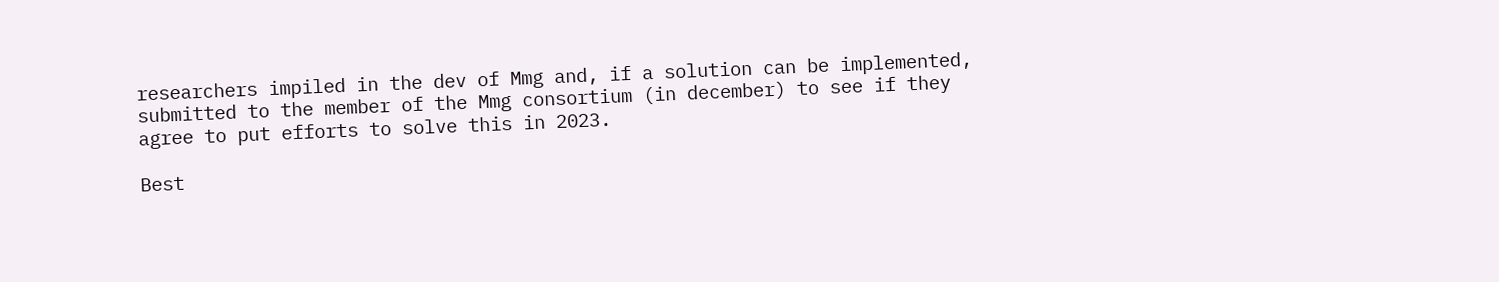researchers impiled in the dev of Mmg and, if a solution can be implemented, submitted to the member of the Mmg consortium (in december) to see if they agree to put efforts to solve this in 2023.

Best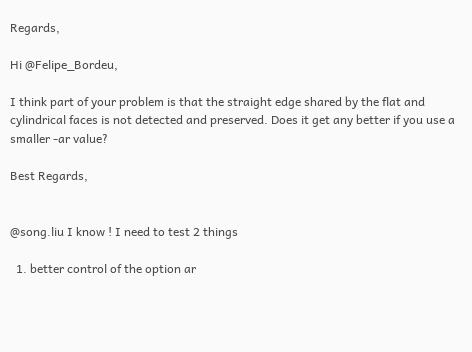Regards,

Hi @Felipe_Bordeu,

I think part of your problem is that the straight edge shared by the flat and cylindrical faces is not detected and preserved. Does it get any better if you use a smaller -ar value?

Best Regards,


@song.liu I know ! I need to test 2 things

  1. better control of the option ar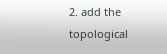2. add the topological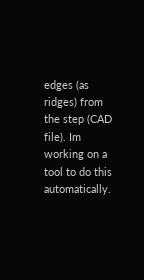edges (as ridges) from the step (CAD file). Im working on a tool to do this automatically.